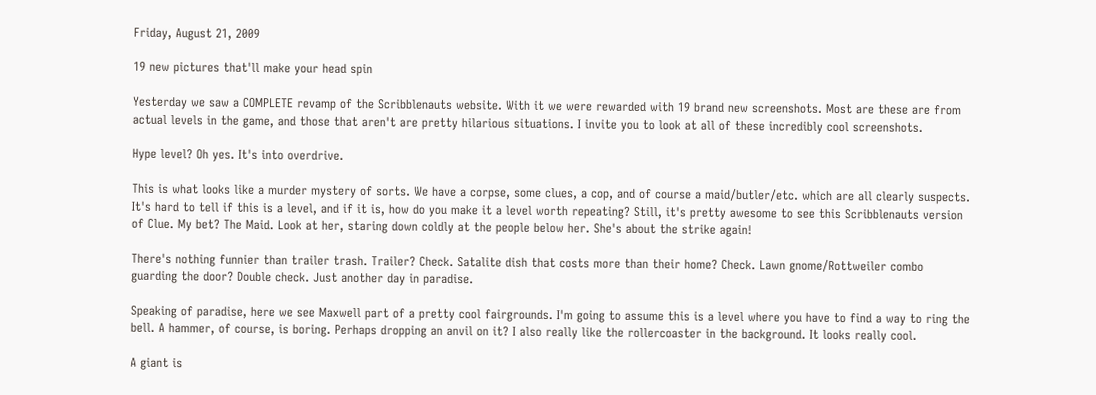Friday, August 21, 2009

19 new pictures that'll make your head spin

Yesterday we saw a COMPLETE revamp of the Scribblenauts website. With it we were rewarded with 19 brand new screenshots. Most are these are from actual levels in the game, and those that aren't are pretty hilarious situations. I invite you to look at all of these incredibly cool screenshots.

Hype level? Oh yes. It's into overdrive.

This is what looks like a murder mystery of sorts. We have a corpse, some clues, a cop, and of course a maid/butler/etc. which are all clearly suspects. It's hard to tell if this is a level, and if it is, how do you make it a level worth repeating? Still, it's pretty awesome to see this Scribblenauts version of Clue. My bet? The Maid. Look at her, staring down coldly at the people below her. She's about the strike again!

There's nothing funnier than trailer trash. Trailer? Check. Satalite dish that costs more than their home? Check. Lawn gnome/Rottweiler combo guarding the door? Double check. Just another day in paradise.

Speaking of paradise, here we see Maxwell part of a pretty cool fairgrounds. I'm going to assume this is a level where you have to find a way to ring the bell. A hammer, of course, is boring. Perhaps dropping an anvil on it? I also really like the rollercoaster in the background. It looks really cool.

A giant is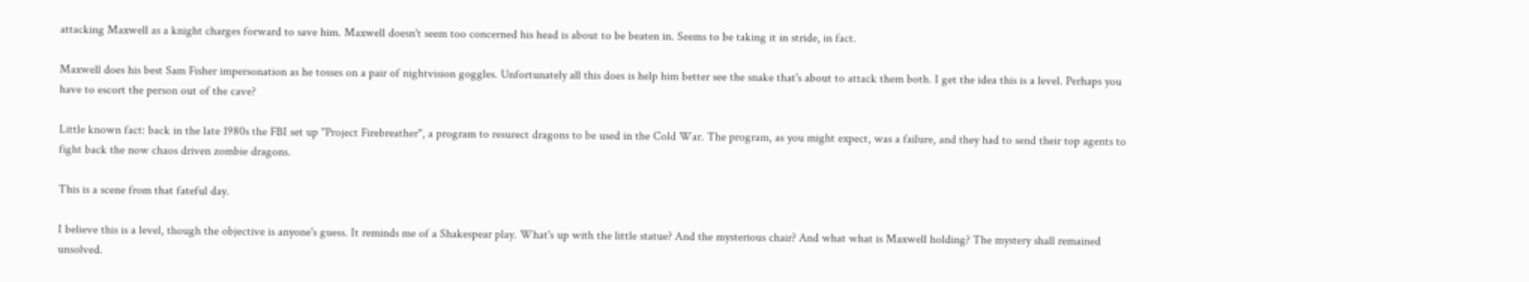attacking Maxwell as a knight charges forward to save him. Maxwell doesn't seem too concerned his head is about to be beaten in. Seems to be taking it in stride, in fact.

Maxwell does his best Sam Fisher impersonation as he tosses on a pair of nightvision goggles. Unfortunately all this does is help him better see the snake that's about to attack them both. I get the idea this is a level. Perhaps you have to escort the person out of the cave?

Little known fact: back in the late 1980s the FBI set up "Project Firebreather", a program to resurect dragons to be used in the Cold War. The program, as you might expect, was a failure, and they had to send their top agents to fight back the now chaos driven zombie dragons.

This is a scene from that fateful day.

I believe this is a level, though the objective is anyone's guess. It reminds me of a Shakespear play. What's up with the little statue? And the mysterious chair? And what what is Maxwell holding? The mystery shall remained unsolved.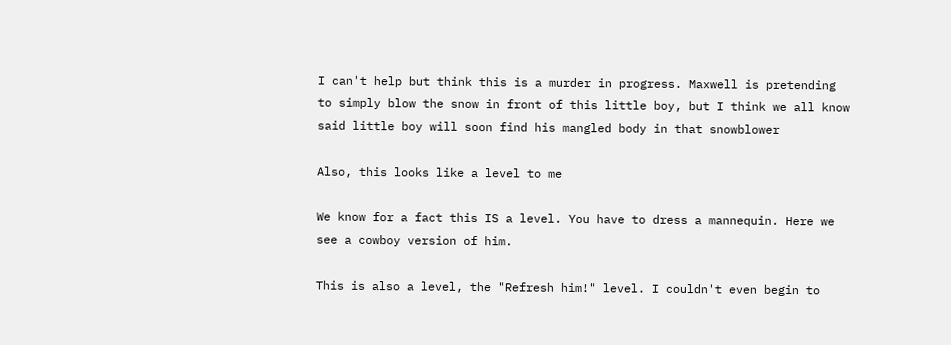I can't help but think this is a murder in progress. Maxwell is pretending to simply blow the snow in front of this little boy, but I think we all know said little boy will soon find his mangled body in that snowblower

Also, this looks like a level to me

We know for a fact this IS a level. You have to dress a mannequin. Here we see a cowboy version of him.

This is also a level, the "Refresh him!" level. I couldn't even begin to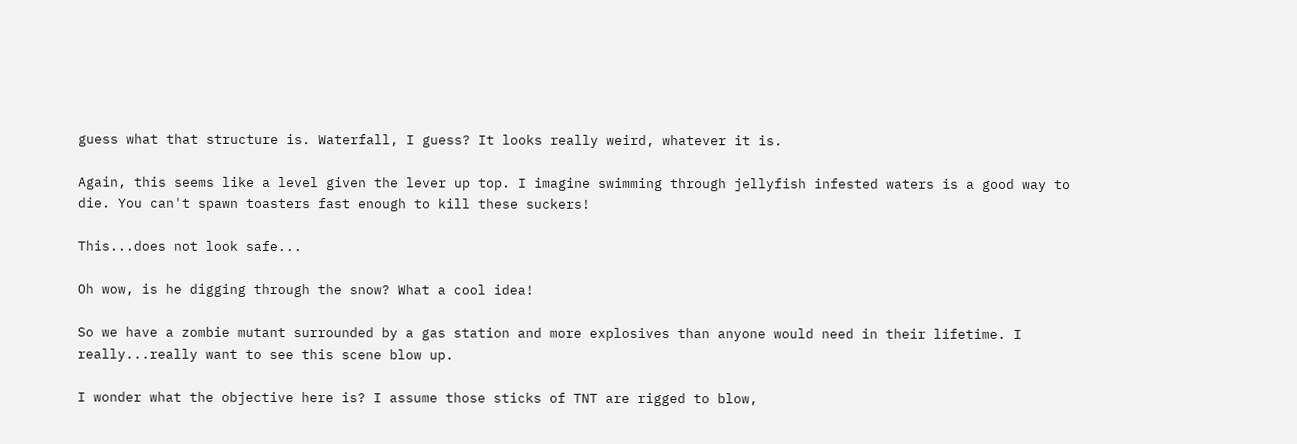guess what that structure is. Waterfall, I guess? It looks really weird, whatever it is.

Again, this seems like a level given the lever up top. I imagine swimming through jellyfish infested waters is a good way to die. You can't spawn toasters fast enough to kill these suckers!

This...does not look safe...

Oh wow, is he digging through the snow? What a cool idea!

So we have a zombie mutant surrounded by a gas station and more explosives than anyone would need in their lifetime. I really...really want to see this scene blow up.

I wonder what the objective here is? I assume those sticks of TNT are rigged to blow,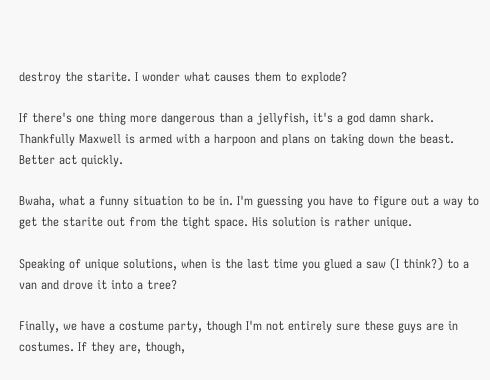destroy the starite. I wonder what causes them to explode?

If there's one thing more dangerous than a jellyfish, it's a god damn shark. Thankfully Maxwell is armed with a harpoon and plans on taking down the beast. Better act quickly.

Bwaha, what a funny situation to be in. I'm guessing you have to figure out a way to get the starite out from the tight space. His solution is rather unique.

Speaking of unique solutions, when is the last time you glued a saw (I think?) to a van and drove it into a tree?

Finally, we have a costume party, though I'm not entirely sure these guys are in costumes. If they are, though,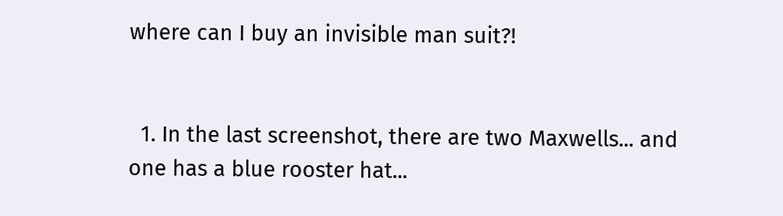where can I buy an invisible man suit?!


  1. In the last screenshot, there are two Maxwells... and one has a blue rooster hat...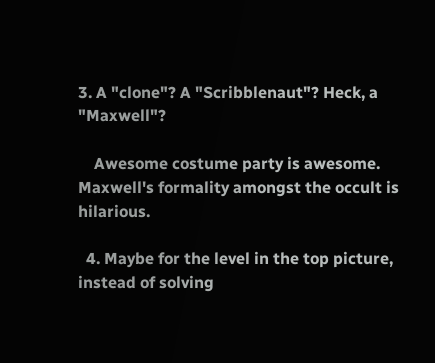3. A "clone"? A "Scribblenaut"? Heck, a "Maxwell"?

    Awesome costume party is awesome. Maxwell's formality amongst the occult is hilarious.

  4. Maybe for the level in the top picture, instead of solving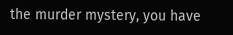the murder mystery, you have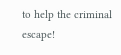to help the criminal escape!